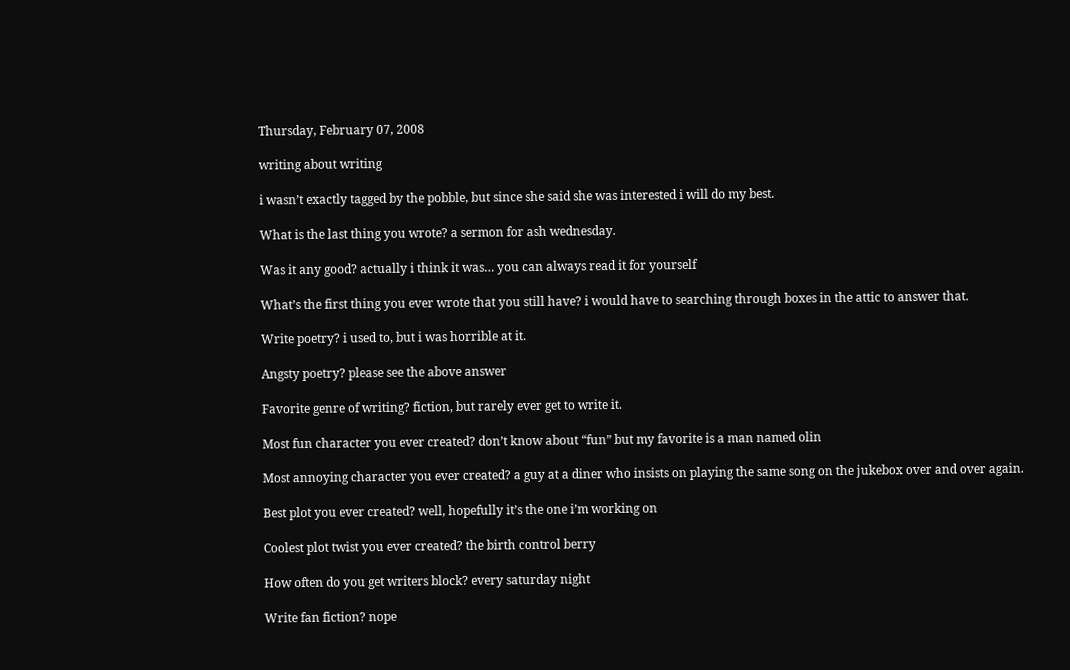Thursday, February 07, 2008

writing about writing

i wasn’t exactly tagged by the pobble, but since she said she was interested i will do my best.

What is the last thing you wrote? a sermon for ash wednesday.

Was it any good? actually i think it was… you can always read it for yourself

What’s the first thing you ever wrote that you still have? i would have to searching through boxes in the attic to answer that.

Write poetry? i used to, but i was horrible at it.

Angsty poetry? please see the above answer

Favorite genre of writing? fiction, but rarely ever get to write it.

Most fun character you ever created? don’t know about “fun” but my favorite is a man named olin

Most annoying character you ever created? a guy at a diner who insists on playing the same song on the jukebox over and over again.

Best plot you ever created? well, hopefully it’s the one i’m working on

Coolest plot twist you ever created? the birth control berry

How often do you get writers block? every saturday night

Write fan fiction? nope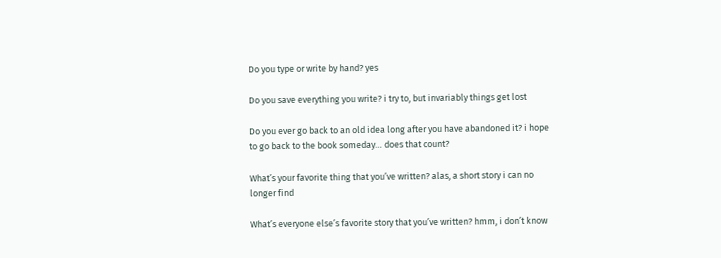Do you type or write by hand? yes

Do you save everything you write? i try to, but invariably things get lost

Do you ever go back to an old idea long after you have abandoned it? i hope to go back to the book someday… does that count?

What’s your favorite thing that you’ve written? alas, a short story i can no longer find

What’s everyone else’s favorite story that you’ve written? hmm, i don’t know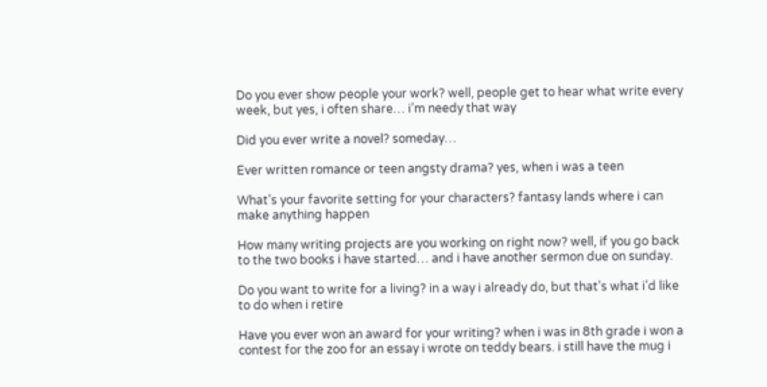Do you ever show people your work? well, people get to hear what write every week, but yes, i often share… i’m needy that way

Did you ever write a novel? someday…

Ever written romance or teen angsty drama? yes, when i was a teen

What’s your favorite setting for your characters? fantasy lands where i can make anything happen

How many writing projects are you working on right now? well, if you go back to the two books i have started… and i have another sermon due on sunday.

Do you want to write for a living? in a way i already do, but that’s what i’d like to do when i retire

Have you ever won an award for your writing? when i was in 8th grade i won a contest for the zoo for an essay i wrote on teddy bears. i still have the mug i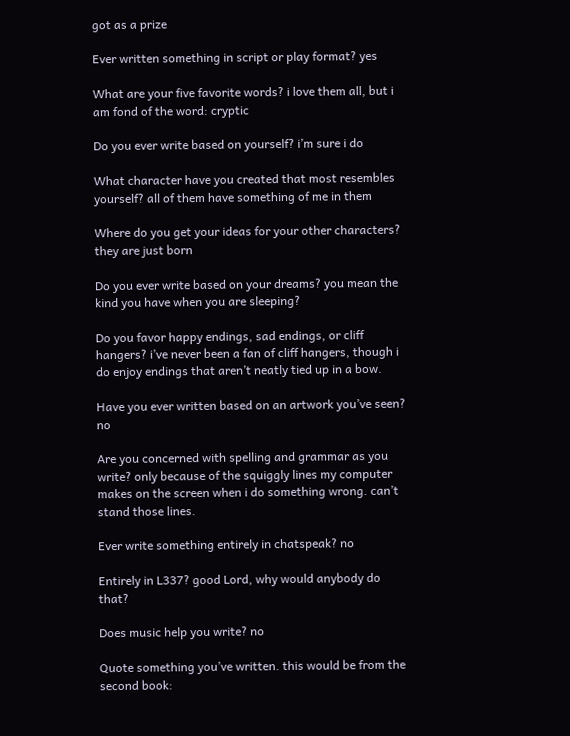got as a prize

Ever written something in script or play format? yes

What are your five favorite words? i love them all, but i am fond of the word: cryptic

Do you ever write based on yourself? i’m sure i do

What character have you created that most resembles yourself? all of them have something of me in them

Where do you get your ideas for your other characters? they are just born

Do you ever write based on your dreams? you mean the kind you have when you are sleeping?

Do you favor happy endings, sad endings, or cliff hangers? i’ve never been a fan of cliff hangers, though i do enjoy endings that aren’t neatly tied up in a bow.

Have you ever written based on an artwork you’ve seen? no

Are you concerned with spelling and grammar as you write? only because of the squiggly lines my computer makes on the screen when i do something wrong. can’t stand those lines.

Ever write something entirely in chatspeak? no

Entirely in L337? good Lord, why would anybody do that?

Does music help you write? no

Quote something you’ve written. this would be from the second book: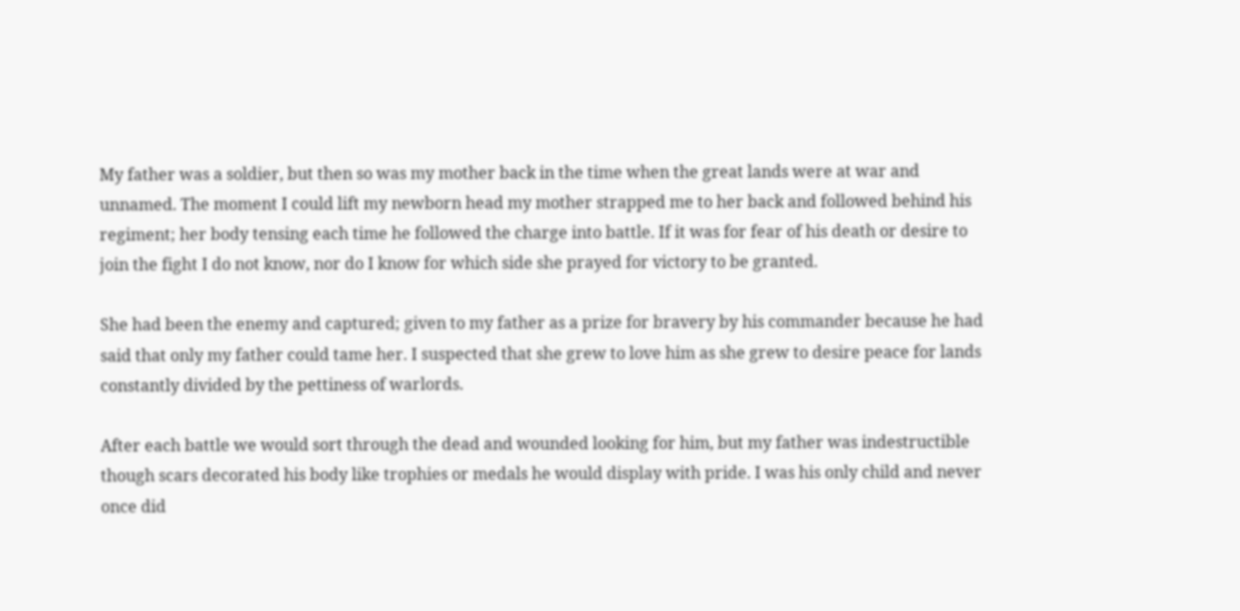My father was a soldier, but then so was my mother back in the time when the great lands were at war and unnamed. The moment I could lift my newborn head my mother strapped me to her back and followed behind his regiment; her body tensing each time he followed the charge into battle. If it was for fear of his death or desire to join the fight I do not know, nor do I know for which side she prayed for victory to be granted.

She had been the enemy and captured; given to my father as a prize for bravery by his commander because he had said that only my father could tame her. I suspected that she grew to love him as she grew to desire peace for lands constantly divided by the pettiness of warlords.

After each battle we would sort through the dead and wounded looking for him, but my father was indestructible though scars decorated his body like trophies or medals he would display with pride. I was his only child and never once did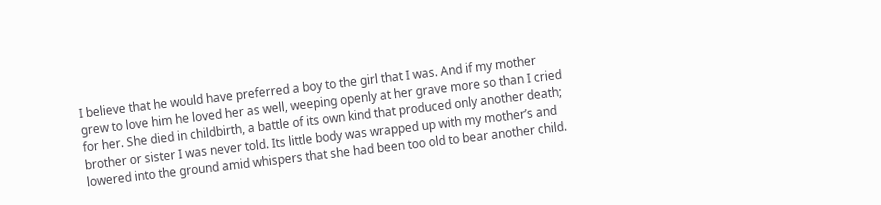I believe that he would have preferred a boy to the girl that I was. And if my mother grew to love him he loved her as well, weeping openly at her grave more so than I cried for her. She died in childbirth, a battle of its own kind that produced only another death; brother or sister I was never told. Its little body was wrapped up with my mother’s and lowered into the ground amid whispers that she had been too old to bear another child.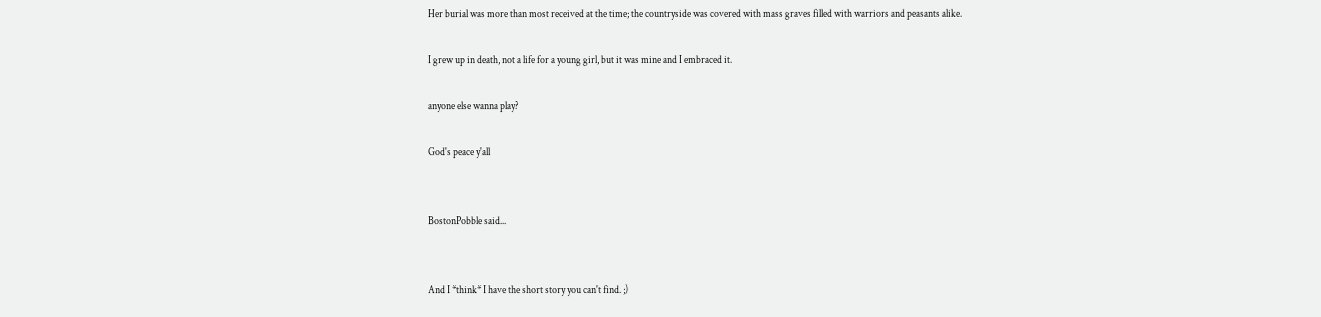Her burial was more than most received at the time; the countryside was covered with mass graves filled with warriors and peasants alike.

I grew up in death, not a life for a young girl, but it was mine and I embraced it.

anyone else wanna play?

God's peace y'all


BostonPobble said...


And I *think* I have the short story you can't find. ;)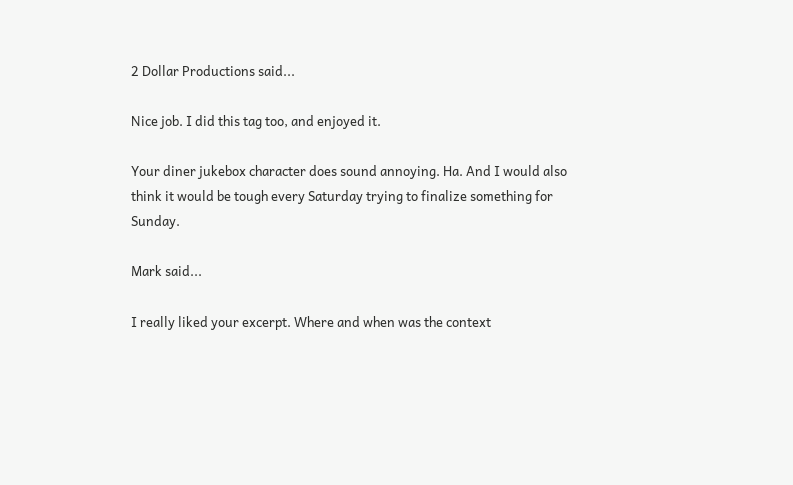2 Dollar Productions said...

Nice job. I did this tag too, and enjoyed it.

Your diner jukebox character does sound annoying. Ha. And I would also think it would be tough every Saturday trying to finalize something for Sunday.

Mark said...

I really liked your excerpt. Where and when was the context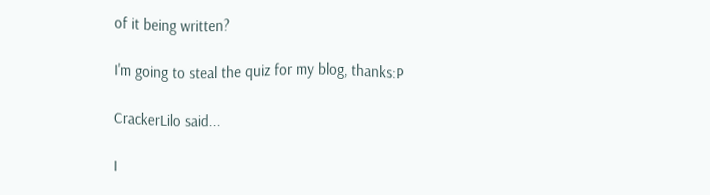of it being written?

I'm going to steal the quiz for my blog, thanks:P

CrackerLilo said...

I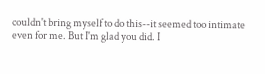couldn't bring myself to do this--it seemed too intimate even for me. But I'm glad you did. I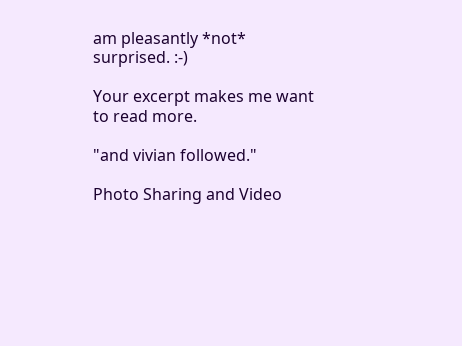am pleasantly *not* surprised. :-)

Your excerpt makes me want to read more.

"and vivian followed."

Photo Sharing and Video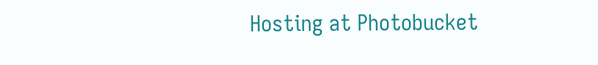Hosting at Photobucket